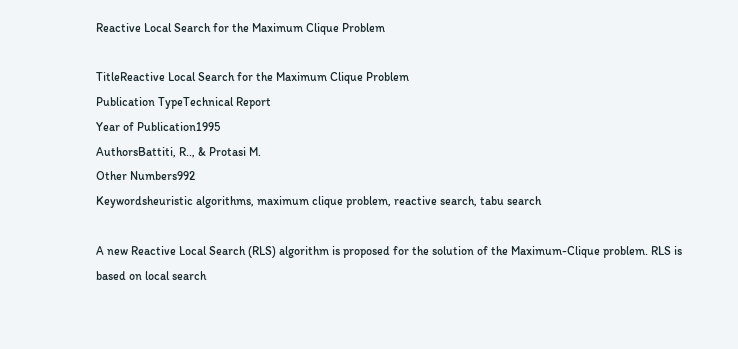Reactive Local Search for the Maximum Clique Problem

TitleReactive Local Search for the Maximum Clique Problem
Publication TypeTechnical Report
Year of Publication1995
AuthorsBattiti, R.., & Protasi M.
Other Numbers992
Keywordsheuristic algorithms, maximum clique problem, reactive search, tabu search

A new Reactive Local Search (RLS) algorithm is proposed for the solution of the Maximum-Clique problem. RLS is based on local search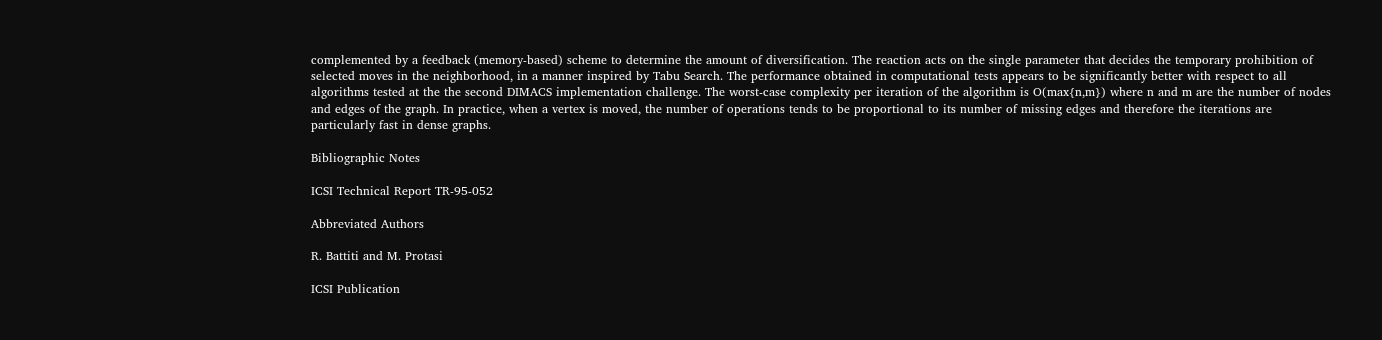complemented by a feedback (memory-based) scheme to determine the amount of diversification. The reaction acts on the single parameter that decides the temporary prohibition of selected moves in the neighborhood, in a manner inspired by Tabu Search. The performance obtained in computational tests appears to be significantly better with respect to all algorithms tested at the the second DIMACS implementation challenge. The worst-case complexity per iteration of the algorithm is O(max{n,m}) where n and m are the number of nodes and edges of the graph. In practice, when a vertex is moved, the number of operations tends to be proportional to its number of missing edges and therefore the iterations are particularly fast in dense graphs.

Bibliographic Notes

ICSI Technical Report TR-95-052

Abbreviated Authors

R. Battiti and M. Protasi

ICSI Publication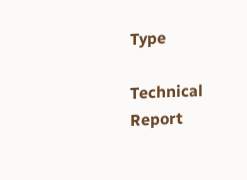Type

Technical Report